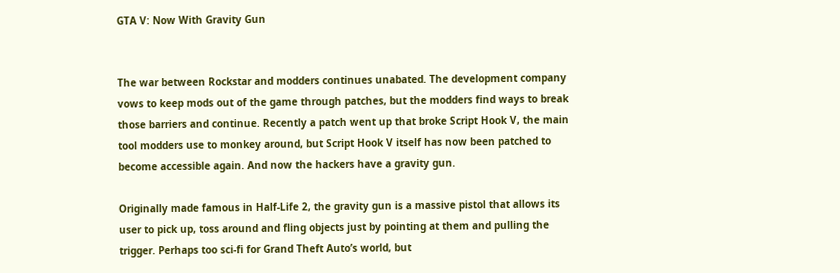GTA V: Now With Gravity Gun


The war between Rockstar and modders continues unabated. The development company vows to keep mods out of the game through patches, but the modders find ways to break those barriers and continue. Recently a patch went up that broke Script Hook V, the main tool modders use to monkey around, but Script Hook V itself has now been patched to become accessible again. And now the hackers have a gravity gun.

Originally made famous in Half-Life 2, the gravity gun is a massive pistol that allows its user to pick up, toss around and fling objects just by pointing at them and pulling the trigger. Perhaps too sci-fi for Grand Theft Auto’s world, but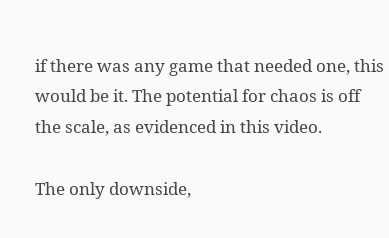if there was any game that needed one, this would be it. The potential for chaos is off the scale, as evidenced in this video.

The only downside,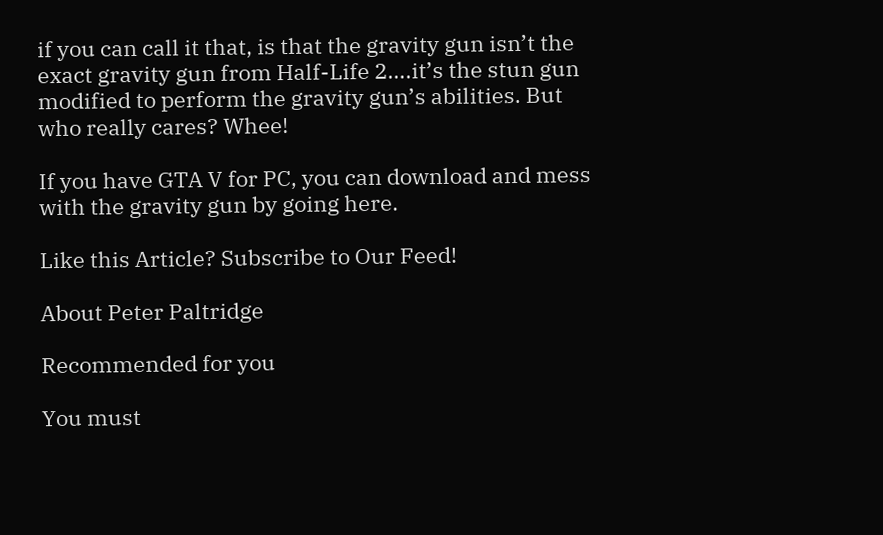if you can call it that, is that the gravity gun isn’t the exact gravity gun from Half-Life 2….it’s the stun gun modified to perform the gravity gun’s abilities. But who really cares? Whee!

If you have GTA V for PC, you can download and mess with the gravity gun by going here.

Like this Article? Subscribe to Our Feed!

About Peter Paltridge

Recommended for you

You must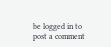be logged in to post a comment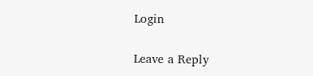Login

Leave a Reply